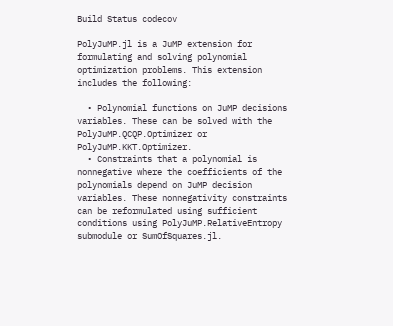Build Status codecov

PolyJuMP.jl is a JuMP extension for formulating and solving polynomial optimization problems. This extension includes the following:

  • Polynomial functions on JuMP decisions variables. These can be solved with the PolyJuMP.QCQP.Optimizer or PolyJuMP.KKT.Optimizer.
  • Constraints that a polynomial is nonnegative where the coefficients of the polynomials depend on JuMP decision variables. These nonnegativity constraints can be reformulated using sufficient conditions using PolyJuMP.RelativeEntropy submodule or SumOfSquares.jl.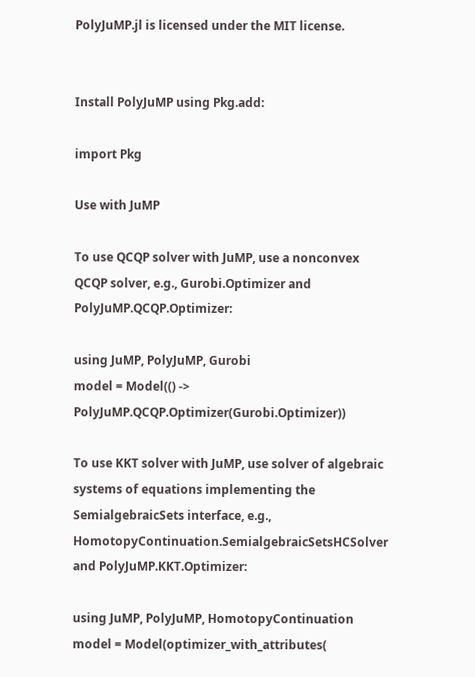PolyJuMP.jl is licensed under the MIT license.


Install PolyJuMP using Pkg.add:

import Pkg

Use with JuMP

To use QCQP solver with JuMP, use a nonconvex QCQP solver, e.g., Gurobi.Optimizer and PolyJuMP.QCQP.Optimizer:

using JuMP, PolyJuMP, Gurobi
model = Model(() -> PolyJuMP.QCQP.Optimizer(Gurobi.Optimizer))

To use KKT solver with JuMP, use solver of algebraic systems of equations implementing the SemialgebraicSets interface, e.g., HomotopyContinuation.SemialgebraicSetsHCSolver and PolyJuMP.KKT.Optimizer:

using JuMP, PolyJuMP, HomotopyContinuation
model = Model(optimizer_with_attributes(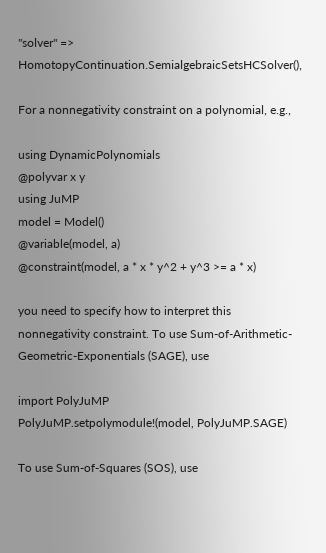"solver" => HomotopyContinuation.SemialgebraicSetsHCSolver(),

For a nonnegativity constraint on a polynomial, e.g.,

using DynamicPolynomials
@polyvar x y
using JuMP
model = Model()
@variable(model, a)
@constraint(model, a * x * y^2 + y^3 >= a * x)

you need to specify how to interpret this nonnegativity constraint. To use Sum-of-Arithmetic-Geometric-Exponentials (SAGE), use

import PolyJuMP
PolyJuMP.setpolymodule!(model, PolyJuMP.SAGE)

To use Sum-of-Squares (SOS), use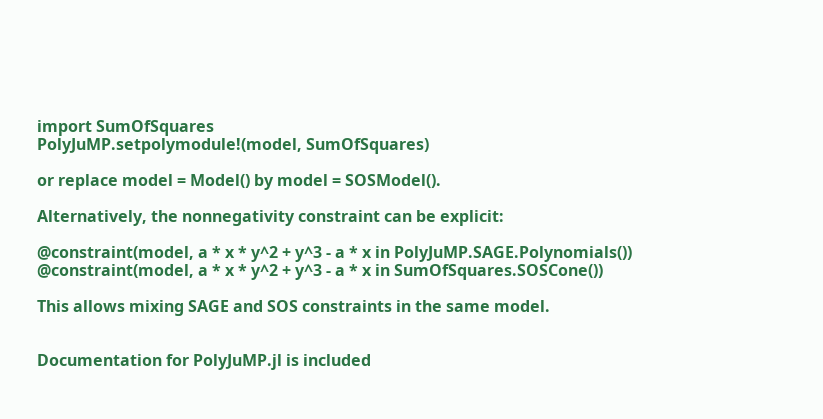import SumOfSquares
PolyJuMP.setpolymodule!(model, SumOfSquares)

or replace model = Model() by model = SOSModel().

Alternatively, the nonnegativity constraint can be explicit:

@constraint(model, a * x * y^2 + y^3 - a * x in PolyJuMP.SAGE.Polynomials())
@constraint(model, a * x * y^2 + y^3 - a * x in SumOfSquares.SOSCone())

This allows mixing SAGE and SOS constraints in the same model.


Documentation for PolyJuMP.jl is included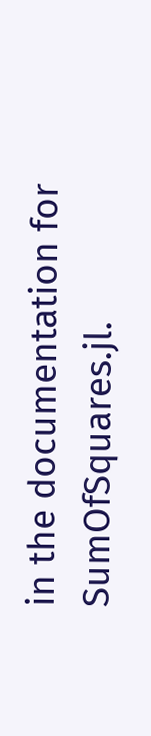in the documentation for SumOfSquares.jl.